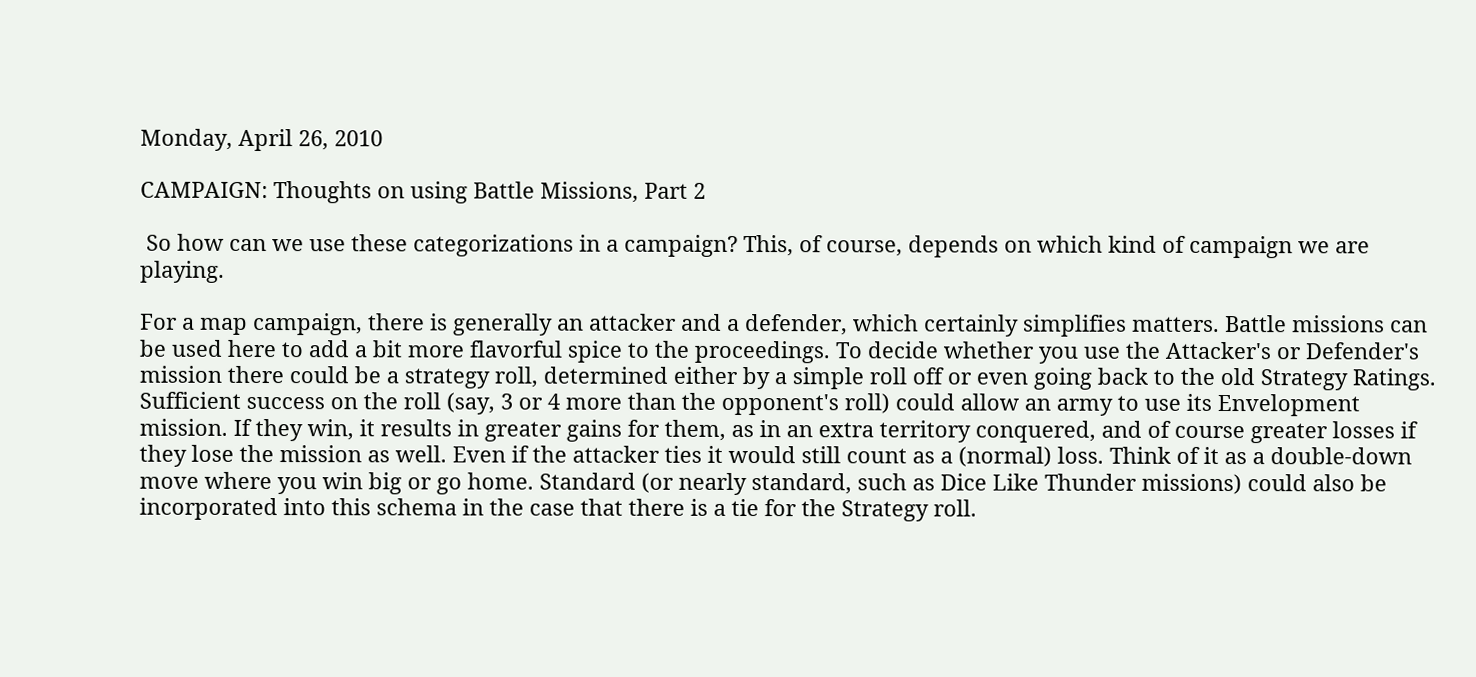Monday, April 26, 2010

CAMPAIGN: Thoughts on using Battle Missions, Part 2

 So how can we use these categorizations in a campaign? This, of course, depends on which kind of campaign we are playing.

For a map campaign, there is generally an attacker and a defender, which certainly simplifies matters. Battle missions can be used here to add a bit more flavorful spice to the proceedings. To decide whether you use the Attacker's or Defender's mission there could be a strategy roll, determined either by a simple roll off or even going back to the old Strategy Ratings. Sufficient success on the roll (say, 3 or 4 more than the opponent's roll) could allow an army to use its Envelopment mission. If they win, it results in greater gains for them, as in an extra territory conquered, and of course greater losses if they lose the mission as well. Even if the attacker ties it would still count as a (normal) loss. Think of it as a double-down move where you win big or go home. Standard (or nearly standard, such as Dice Like Thunder missions) could also be incorporated into this schema in the case that there is a tie for the Strategy roll.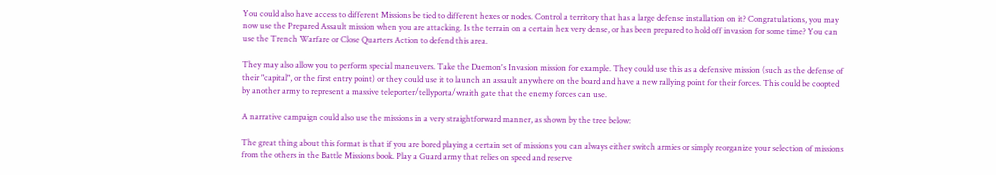You could also have access to different Missions be tied to different hexes or nodes. Control a territory that has a large defense installation on it? Congratulations, you may now use the Prepared Assault mission when you are attacking. Is the terrain on a certain hex very dense, or has been prepared to hold off invasion for some time? You can use the Trench Warfare or Close Quarters Action to defend this area.

They may also allow you to perform special maneuvers. Take the Daemon's Invasion mission for example. They could use this as a defensive mission (such as the defense of their "capital", or the first entry point) or they could use it to launch an assault anywhere on the board and have a new rallying point for their forces. This could be coopted by another army to represent a massive teleporter/tellyporta/wraith gate that the enemy forces can use.

A narrative campaign could also use the missions in a very straightforward manner, as shown by the tree below:

The great thing about this format is that if you are bored playing a certain set of missions you can always either switch armies or simply reorganize your selection of missions from the others in the Battle Missions book. Play a Guard army that relies on speed and reserve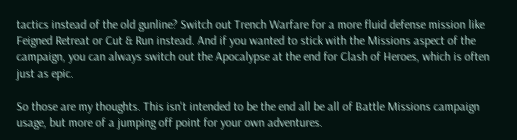tactics instead of the old gunline? Switch out Trench Warfare for a more fluid defense mission like Feigned Retreat or Cut & Run instead. And if you wanted to stick with the Missions aspect of the campaign, you can always switch out the Apocalypse at the end for Clash of Heroes, which is often just as epic.

So those are my thoughts. This isn't intended to be the end all be all of Battle Missions campaign usage, but more of a jumping off point for your own adventures.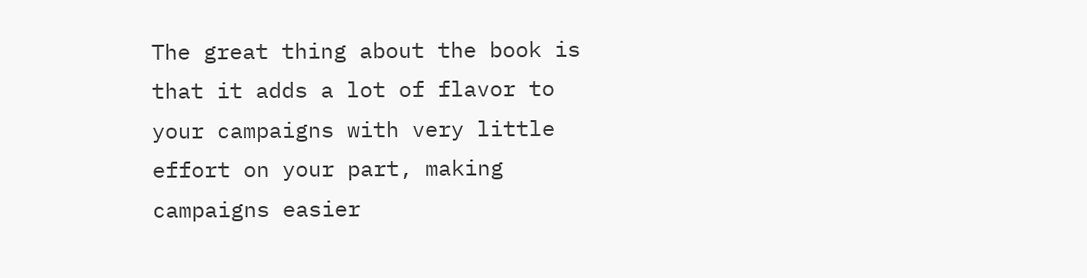The great thing about the book is that it adds a lot of flavor to your campaigns with very little effort on your part, making campaigns easier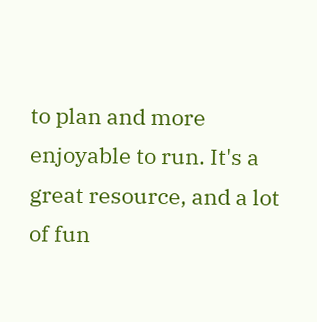to plan and more enjoyable to run. It's a great resource, and a lot of fun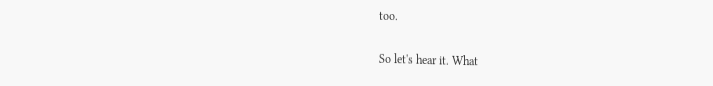too.

So let's hear it. What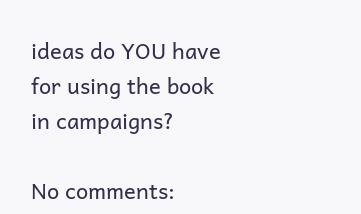ideas do YOU have for using the book in campaigns?

No comments: